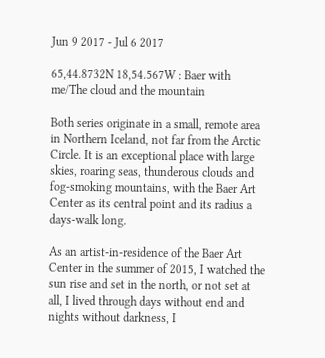Jun 9 2017 - Jul 6 2017

65,44.8732N 18,54.567W : Baer with me/The cloud and the mountain

Both series originate in a small, remote area in Northern Iceland, not far from the Arctic Circle. It is an exceptional place with large skies, roaring seas, thunderous clouds and fog-smoking mountains, with the Baer Art Center as its central point and its radius a days-walk long.

As an artist-in-residence of the Baer Art Center in the summer of 2015, I watched the sun rise and set in the north, or not set at all, I lived through days without end and nights without darkness, I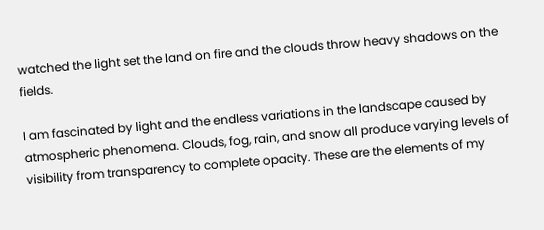watched the light set the land on fire and the clouds throw heavy shadows on the fields.

I am fascinated by light and the endless variations in the landscape caused by atmospheric phenomena. Clouds, fog, rain, and snow all produce varying levels of visibility from transparency to complete opacity. These are the elements of my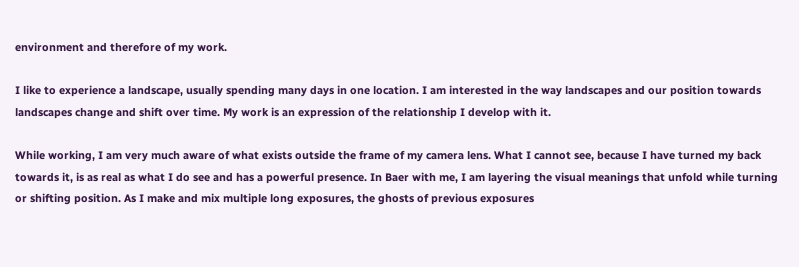environment and therefore of my work.

I like to experience a landscape, usually spending many days in one location. I am interested in the way landscapes and our position towards landscapes change and shift over time. My work is an expression of the relationship I develop with it.

While working, I am very much aware of what exists outside the frame of my camera lens. What I cannot see, because I have turned my back towards it, is as real as what I do see and has a powerful presence. In Baer with me, I am layering the visual meanings that unfold while turning or shifting position. As I make and mix multiple long exposures, the ghosts of previous exposures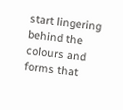start lingering behind the colours and forms that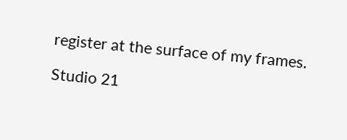register at the surface of my frames.

Studio 21